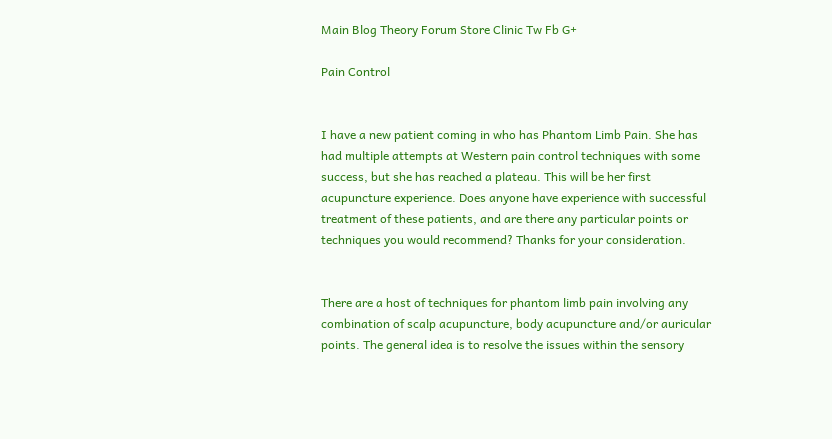Main Blog Theory Forum Store Clinic Tw Fb G+

Pain Control


I have a new patient coming in who has Phantom Limb Pain. She has had multiple attempts at Western pain control techniques with some success, but she has reached a plateau. This will be her first acupuncture experience. Does anyone have experience with successful treatment of these patients, and are there any particular points or techniques you would recommend? Thanks for your consideration.


There are a host of techniques for phantom limb pain involving any combination of scalp acupuncture, body acupuncture and/or auricular points. The general idea is to resolve the issues within the sensory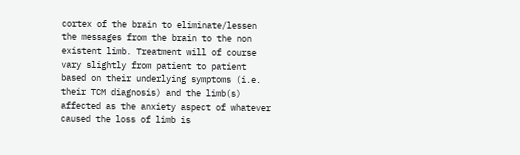cortex of the brain to eliminate/lessen the messages from the brain to the non existent limb. Treatment will of course vary slightly from patient to patient based on their underlying symptoms (i.e. their TCM diagnosis) and the limb(s) affected as the anxiety aspect of whatever caused the loss of limb is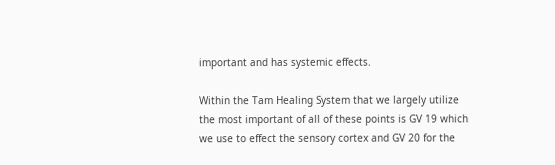important and has systemic effects.

Within the Tam Healing System that we largely utilize the most important of all of these points is GV 19 which we use to effect the sensory cortex and GV 20 for the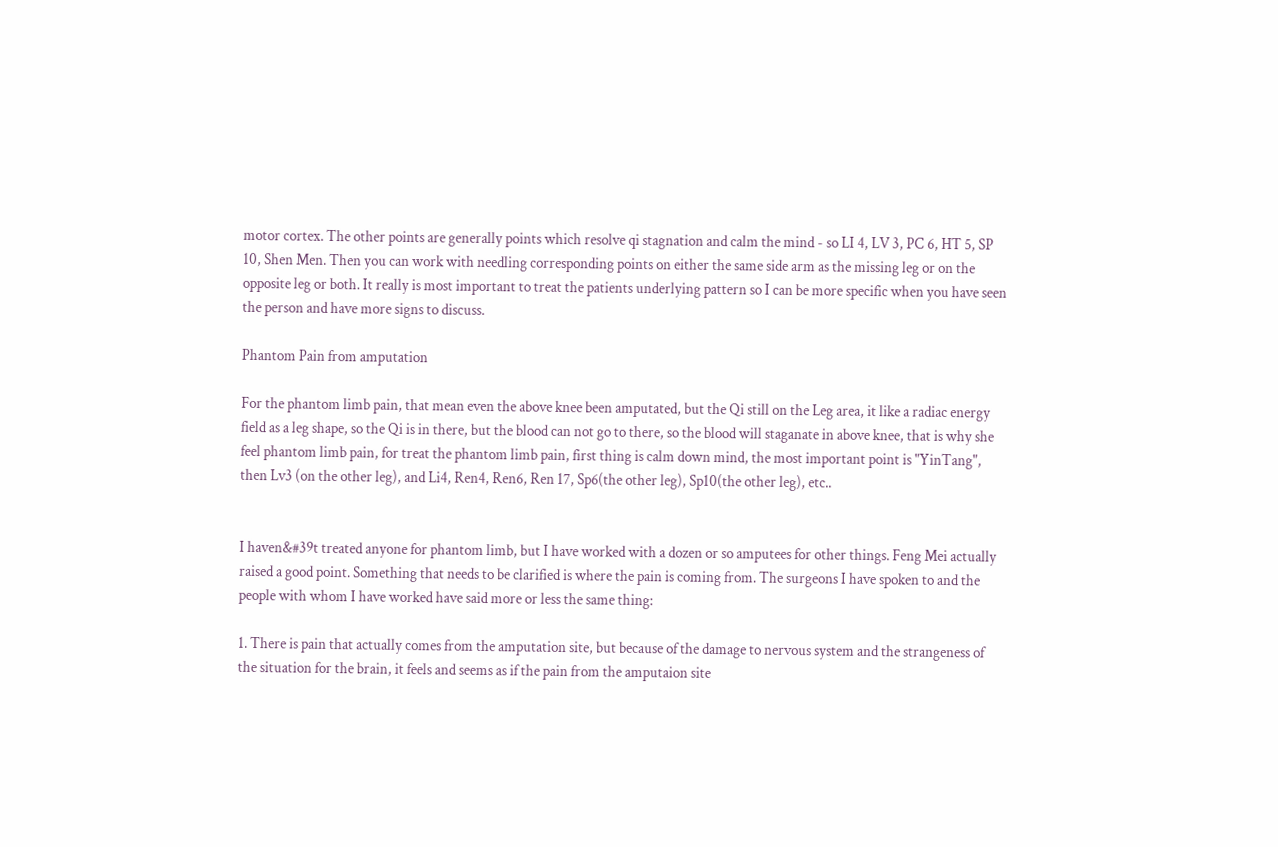motor cortex. The other points are generally points which resolve qi stagnation and calm the mind - so LI 4, LV 3, PC 6, HT 5, SP 10, Shen Men. Then you can work with needling corresponding points on either the same side arm as the missing leg or on the opposite leg or both. It really is most important to treat the patients underlying pattern so I can be more specific when you have seen the person and have more signs to discuss.

Phantom Pain from amputation

For the phantom limb pain, that mean even the above knee been amputated, but the Qi still on the Leg area, it like a radiac energy field as a leg shape, so the Qi is in there, but the blood can not go to there, so the blood will staganate in above knee, that is why she feel phantom limb pain, for treat the phantom limb pain, first thing is calm down mind, the most important point is "YinTang", then Lv3 (on the other leg), and Li4, Ren4, Ren6, Ren 17, Sp6(the other leg), Sp10(the other leg), etc..


I haven&#39t treated anyone for phantom limb, but I have worked with a dozen or so amputees for other things. Feng Mei actually raised a good point. Something that needs to be clarified is where the pain is coming from. The surgeons I have spoken to and the people with whom I have worked have said more or less the same thing:

1. There is pain that actually comes from the amputation site, but because of the damage to nervous system and the strangeness of the situation for the brain, it feels and seems as if the pain from the amputaion site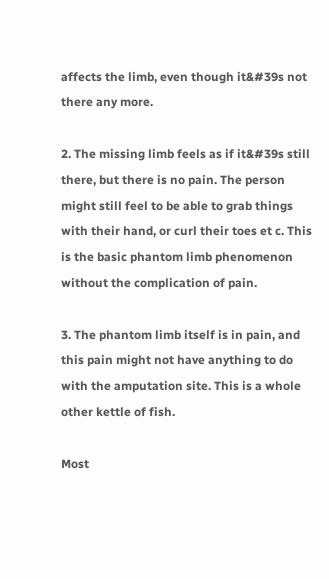affects the limb, even though it&#39s not there any more.

2. The missing limb feels as if it&#39s still there, but there is no pain. The person might still feel to be able to grab things with their hand, or curl their toes et c. This is the basic phantom limb phenomenon without the complication of pain.

3. The phantom limb itself is in pain, and this pain might not have anything to do with the amputation site. This is a whole other kettle of fish.

Most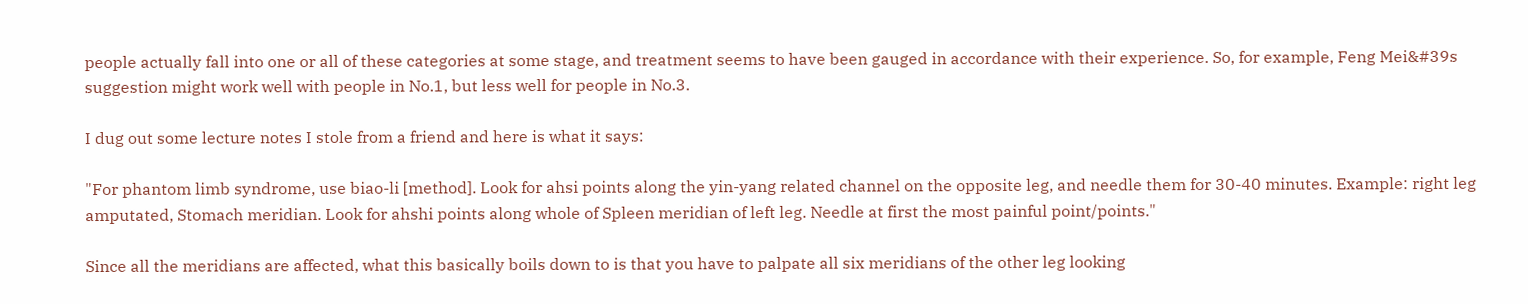people actually fall into one or all of these categories at some stage, and treatment seems to have been gauged in accordance with their experience. So, for example, Feng Mei&#39s suggestion might work well with people in No.1, but less well for people in No.3.

I dug out some lecture notes I stole from a friend and here is what it says:

"For phantom limb syndrome, use biao-li [method]. Look for ahsi points along the yin-yang related channel on the opposite leg, and needle them for 30-40 minutes. Example: right leg amputated, Stomach meridian. Look for ahshi points along whole of Spleen meridian of left leg. Needle at first the most painful point/points."

Since all the meridians are affected, what this basically boils down to is that you have to palpate all six meridians of the other leg looking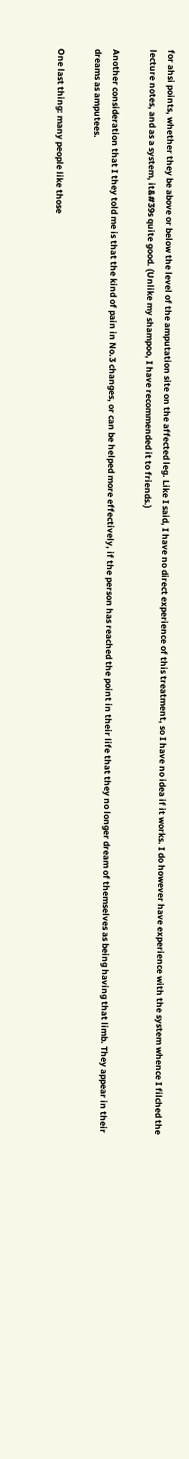for ahsi points, whether they be above or below the level of the amputation site on the affected leg. Like I said, I have no direct experience of this treatment, so I have no idea if it works. I do however have experience with the system whence I filched the lecture notes, and as a system, it&#39s quite good. (Unlike my shampoo, I have recommended it to friends.)

Another consideration that I they told me is that the kind of pain in No.3 changes, or can be helped more effectively, if the person has reached the point in their life that they no longer dream of themselves as being having that limb. They appear in their dreams as amputees.

One last thing: many people like those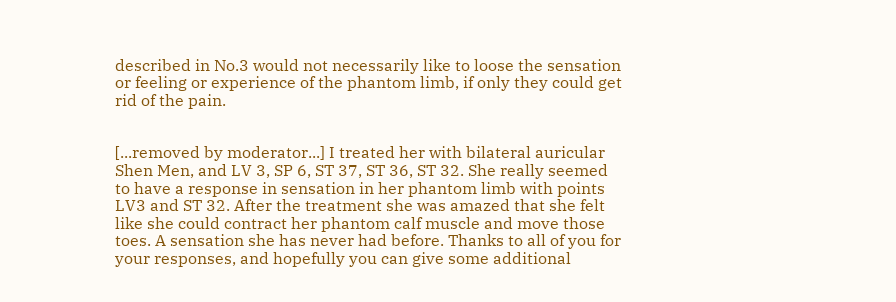described in No.3 would not necessarily like to loose the sensation or feeling or experience of the phantom limb, if only they could get rid of the pain.


[...removed by moderator...] I treated her with bilateral auricular Shen Men, and LV 3, SP 6, ST 37, ST 36, ST 32. She really seemed to have a response in sensation in her phantom limb with points LV3 and ST 32. After the treatment she was amazed that she felt like she could contract her phantom calf muscle and move those toes. A sensation she has never had before. Thanks to all of you for your responses, and hopefully you can give some additional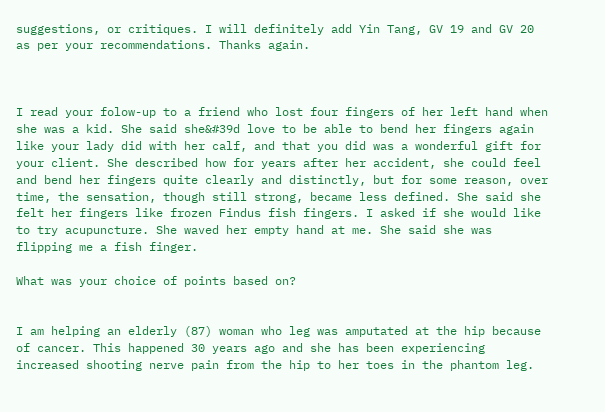suggestions, or critiques. I will definitely add Yin Tang, GV 19 and GV 20 as per your recommendations. Thanks again.



I read your folow-up to a friend who lost four fingers of her left hand when she was a kid. She said she&#39d love to be able to bend her fingers again like your lady did with her calf, and that you did was a wonderful gift for your client. She described how for years after her accident, she could feel and bend her fingers quite clearly and distinctly, but for some reason, over time, the sensation, though still strong, became less defined. She said she felt her fingers like frozen Findus fish fingers. I asked if she would like to try acupuncture. She waved her empty hand at me. She said she was flipping me a fish finger.

What was your choice of points based on?


I am helping an elderly (87) woman who leg was amputated at the hip because of cancer. This happened 30 years ago and she has been experiencing increased shooting nerve pain from the hip to her toes in the phantom leg.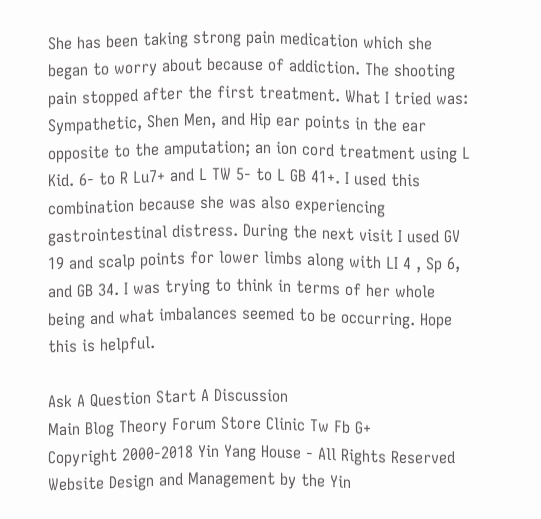She has been taking strong pain medication which she began to worry about because of addiction. The shooting pain stopped after the first treatment. What I tried was: Sympathetic, Shen Men, and Hip ear points in the ear opposite to the amputation; an ion cord treatment using L Kid. 6- to R Lu7+ and L TW 5- to L GB 41+. I used this combination because she was also experiencing gastrointestinal distress. During the next visit I used GV 19 and scalp points for lower limbs along with LI 4 , Sp 6, and GB 34. I was trying to think in terms of her whole being and what imbalances seemed to be occurring. Hope this is helpful.

Ask A Question Start A Discussion
Main Blog Theory Forum Store Clinic Tw Fb G+
Copyright 2000-2018 Yin Yang House - All Rights Reserved
Website Design and Management by the Yin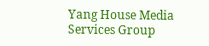Yang House Media Services Group